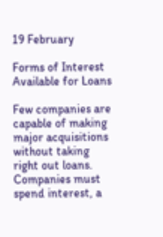19 February

Forms of Interest Available for Loans

Few companies are capable of making major acquisitions without taking right out loans. Companies must spend interest, a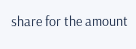share for the amount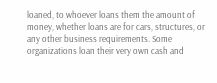loaned, to whoever loans them the amount of money, whether loans are for cars, structures, or any other business requirements. Some organizations loan their very own cash and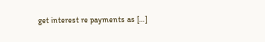get interest re payments as […]